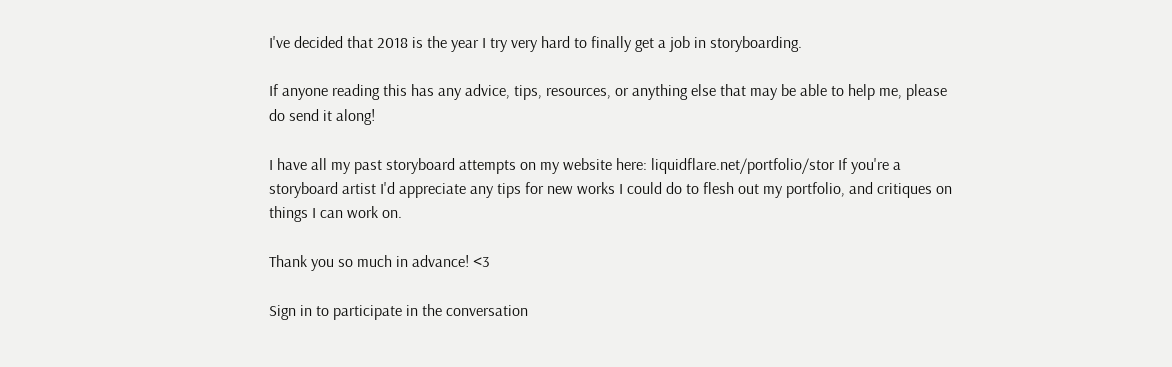I've decided that 2018 is the year I try very hard to finally get a job in storyboarding.

If anyone reading this has any advice, tips, resources, or anything else that may be able to help me, please do send it along!

I have all my past storyboard attempts on my website here: liquidflare.net/portfolio/stor If you're a storyboard artist I'd appreciate any tips for new works I could do to flesh out my portfolio, and critiques on things I can work on.

Thank you so much in advance! <3

Sign in to participate in the conversation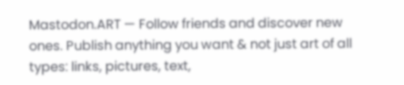Mastodon.ART — Follow friends and discover new ones. Publish anything you want & not just art of all types: links, pictures, text,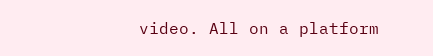video. All on a platform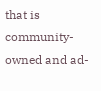that is community-owned and ad-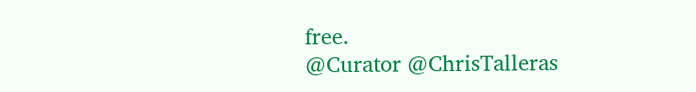free.
@Curator @ChrisTalleras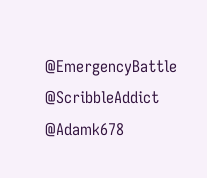@EmergencyBattle @ScribbleAddict @Adamk678